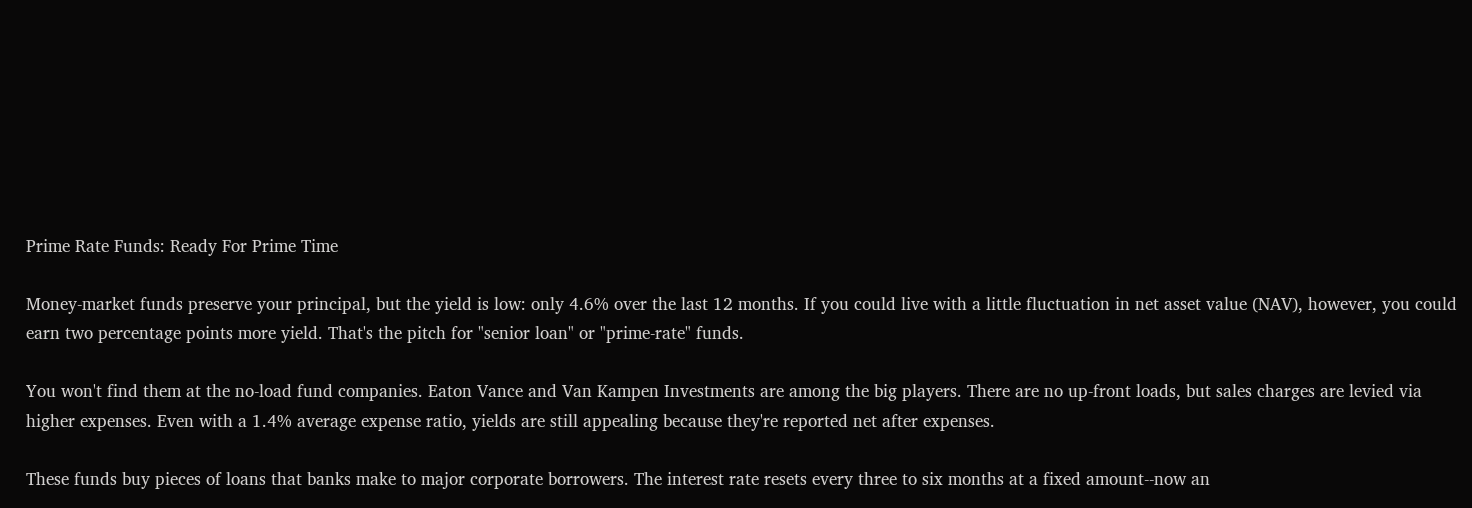Prime Rate Funds: Ready For Prime Time

Money-market funds preserve your principal, but the yield is low: only 4.6% over the last 12 months. If you could live with a little fluctuation in net asset value (NAV), however, you could earn two percentage points more yield. That's the pitch for "senior loan" or "prime-rate" funds.

You won't find them at the no-load fund companies. Eaton Vance and Van Kampen Investments are among the big players. There are no up-front loads, but sales charges are levied via higher expenses. Even with a 1.4% average expense ratio, yields are still appealing because they're reported net after expenses.

These funds buy pieces of loans that banks make to major corporate borrowers. The interest rate resets every three to six months at a fixed amount--now an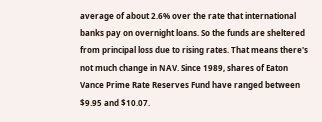average of about 2.6% over the rate that international banks pay on overnight loans. So the funds are sheltered from principal loss due to rising rates. That means there's not much change in NAV. Since 1989, shares of Eaton Vance Prime Rate Reserves Fund have ranged between $9.95 and $10.07.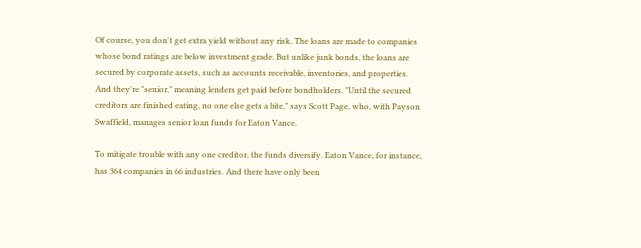Of course, you don't get extra yield without any risk. The loans are made to companies whose bond ratings are below investment grade. But unlike junk bonds, the loans are secured by corporate assets, such as accounts receivable, inventories, and properties. And they're "senior," meaning lenders get paid before bondholders. "Until the secured creditors are finished eating, no one else gets a bite," says Scott Page, who, with Payson Swaffield, manages senior loan funds for Eaton Vance.

To mitigate trouble with any one creditor, the funds diversify. Eaton Vance, for instance, has 364 companies in 66 industries. And there have only been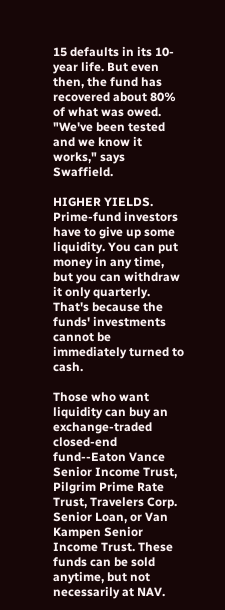15 defaults in its 10-year life. But even then, the fund has recovered about 80% of what was owed. "We've been tested and we know it works," says Swaffield.

HIGHER YIELDS. Prime-fund investors have to give up some liquidity. You can put money in any time, but you can withdraw it only quarterly. That's because the funds' investments cannot be immediately turned to cash.

Those who want liquidity can buy an exchange-traded closed-end fund--Eaton Vance Senior Income Trust, Pilgrim Prime Rate Trust, Travelers Corp. Senior Loan, or Van Kampen Senior Income Trust. These funds can be sold anytime, but not necessarily at NAV.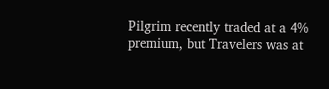Pilgrim recently traded at a 4% premium, but Travelers was at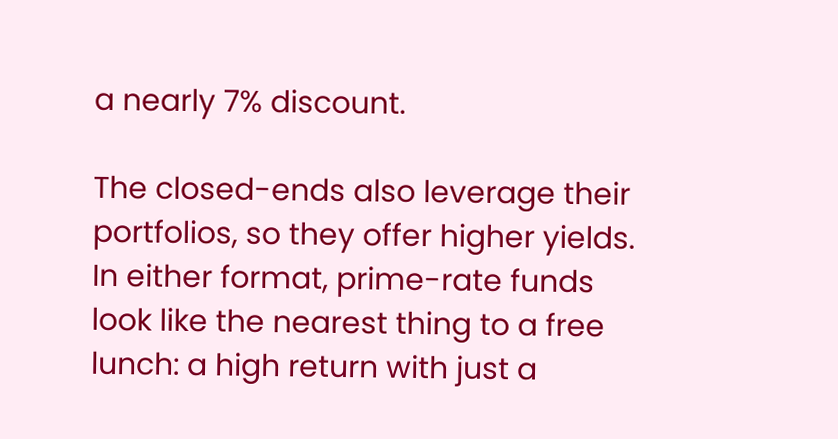a nearly 7% discount.

The closed-ends also leverage their portfolios, so they offer higher yields. In either format, prime-rate funds look like the nearest thing to a free lunch: a high return with just a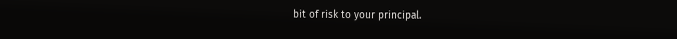bit of risk to your principal.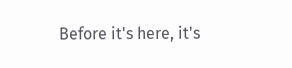Before it's here, it's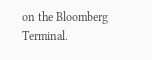on the Bloomberg Terminal.